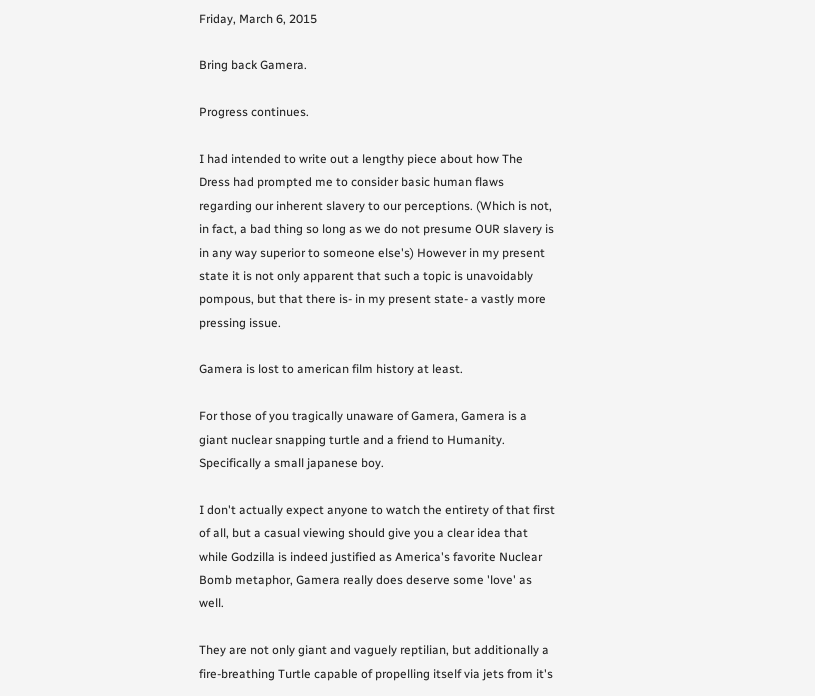Friday, March 6, 2015

Bring back Gamera.

Progress continues.

I had intended to write out a lengthy piece about how The Dress had prompted me to consider basic human flaws regarding our inherent slavery to our perceptions. (Which is not, in fact, a bad thing so long as we do not presume OUR slavery is in any way superior to someone else's) However in my present state it is not only apparent that such a topic is unavoidably pompous, but that there is- in my present state- a vastly more pressing issue.

Gamera is lost to american film history at least.

For those of you tragically unaware of Gamera, Gamera is a giant nuclear snapping turtle and a friend to Humanity. Specifically a small japanese boy.

I don't actually expect anyone to watch the entirety of that first of all, but a casual viewing should give you a clear idea that while Godzilla is indeed justified as America's favorite Nuclear Bomb metaphor, Gamera really does deserve some 'love' as well.

They are not only giant and vaguely reptilian, but additionally a fire-breathing Turtle capable of propelling itself via jets from it's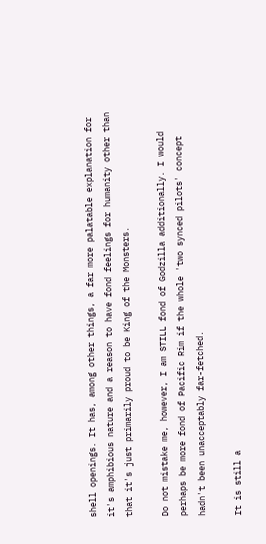shell openings. It has, among other things, a far more palatable explanation for it's amphibious nature and a reason to have fond feelings for humanity other than that it's just primarily proud to be King of the Monsters.

Do not mistake me, however, I am STILL fond of Godzilla additionally. I would perhaps be more fond of Pacific Rim if the whole 'two synced pilots' concept hadn't been unacceptably far-fetched.

It is still a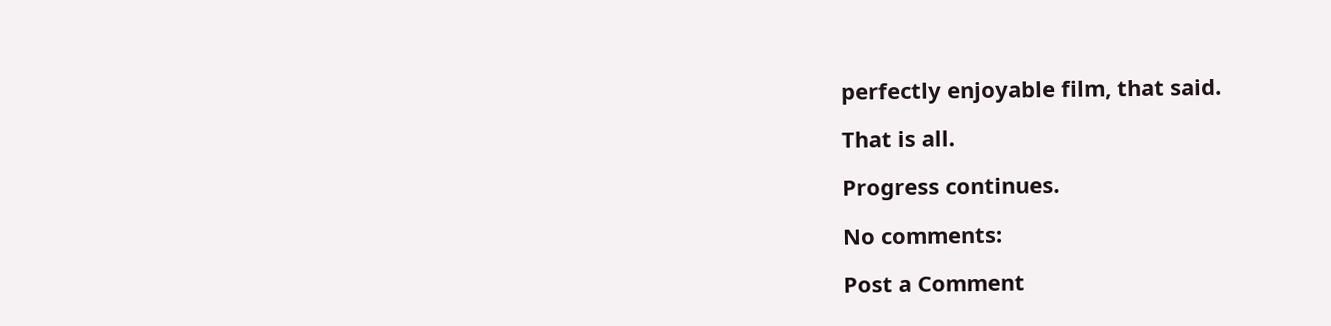perfectly enjoyable film, that said.

That is all.

Progress continues.

No comments:

Post a Comment